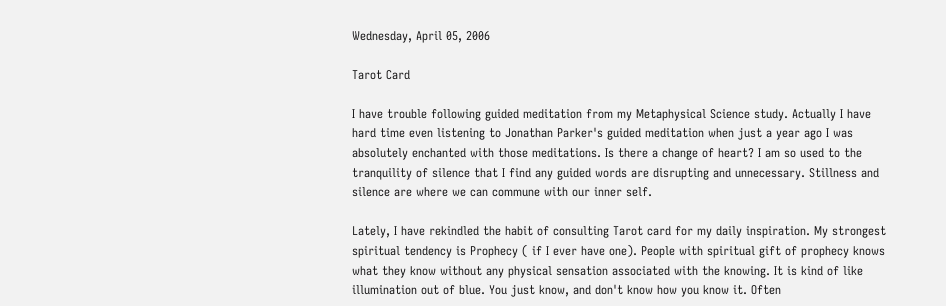Wednesday, April 05, 2006

Tarot Card

I have trouble following guided meditation from my Metaphysical Science study. Actually I have hard time even listening to Jonathan Parker's guided meditation when just a year ago I was absolutely enchanted with those meditations. Is there a change of heart? I am so used to the tranquility of silence that I find any guided words are disrupting and unnecessary. Stillness and silence are where we can commune with our inner self.

Lately, I have rekindled the habit of consulting Tarot card for my daily inspiration. My strongest spiritual tendency is Prophecy ( if I ever have one). People with spiritual gift of prophecy knows what they know without any physical sensation associated with the knowing. It is kind of like illumination out of blue. You just know, and don't know how you know it. Often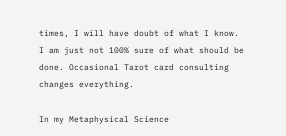times, I will have doubt of what I know. I am just not 100% sure of what should be done. Occasional Tarot card consulting changes everything.

In my Metaphysical Science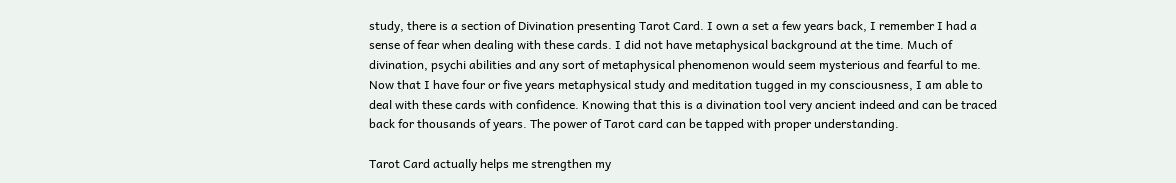study, there is a section of Divination presenting Tarot Card. I own a set a few years back, I remember I had a sense of fear when dealing with these cards. I did not have metaphysical background at the time. Much of divination, psychi abilities and any sort of metaphysical phenomenon would seem mysterious and fearful to me. Now that I have four or five years metaphysical study and meditation tugged in my consciousness, I am able to deal with these cards with confidence. Knowing that this is a divination tool very ancient indeed and can be traced back for thousands of years. The power of Tarot card can be tapped with proper understanding.

Tarot Card actually helps me strengthen my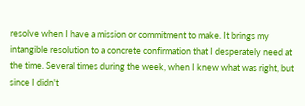resolve when I have a mission or commitment to make. It brings my intangible resolution to a concrete confirmation that I desperately need at the time. Several times during the week, when I knew what was right, but since I didn't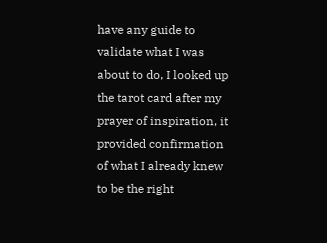have any guide to validate what I was about to do, I looked up the tarot card after my prayer of inspiration, it provided confirmation of what I already knew to be the right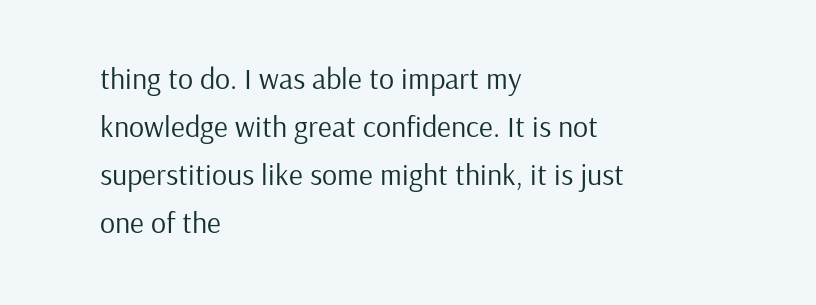thing to do. I was able to impart my knowledge with great confidence. It is not superstitious like some might think, it is just one of the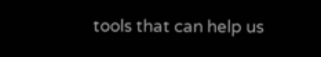tools that can help us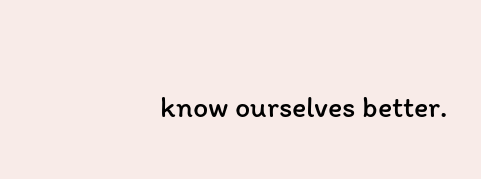know ourselves better.